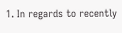1. In regards to recently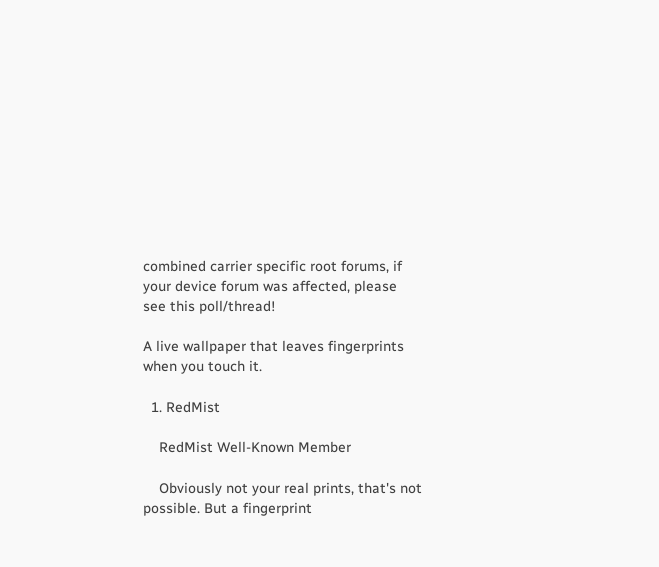combined carrier specific root forums, if your device forum was affected, please see this poll/thread!

A live wallpaper that leaves fingerprints when you touch it.

  1. RedMist

    RedMist Well-Known Member

    Obviously not your real prints, that's not possible. But a fingerprint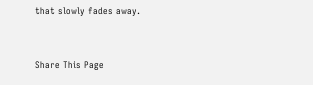that slowly fades away.


Share This Page